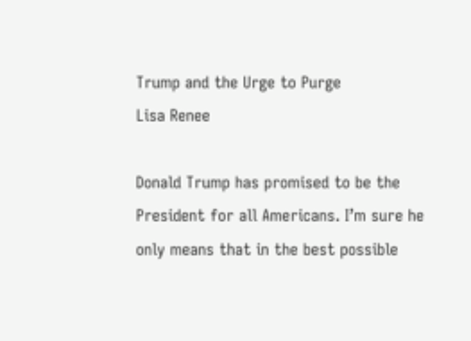Trump and the Urge to Purge
Lisa Renee

Donald Trump has promised to be the President for all Americans. I’m sure he only means that in the best possible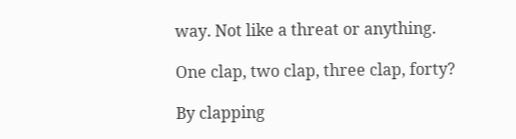way. Not like a threat or anything.

One clap, two clap, three clap, forty?

By clapping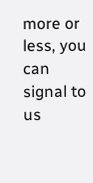more or less, you can signal to us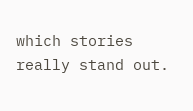which stories really stand out.